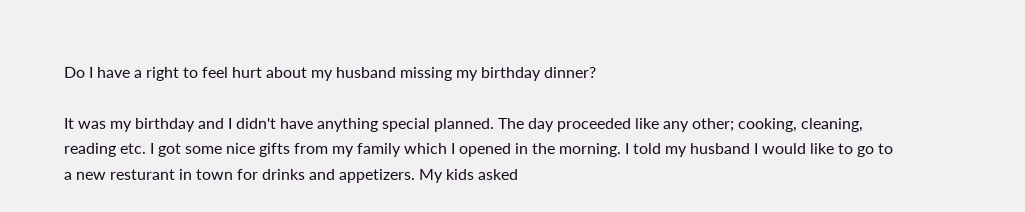Do I have a right to feel hurt about my husband missing my birthday dinner?

It was my birthday and I didn't have anything special planned. The day proceeded like any other; cooking, cleaning, reading etc. I got some nice gifts from my family which I opened in the morning. I told my husband I would like to go to a new resturant in town for drinks and appetizers. My kids asked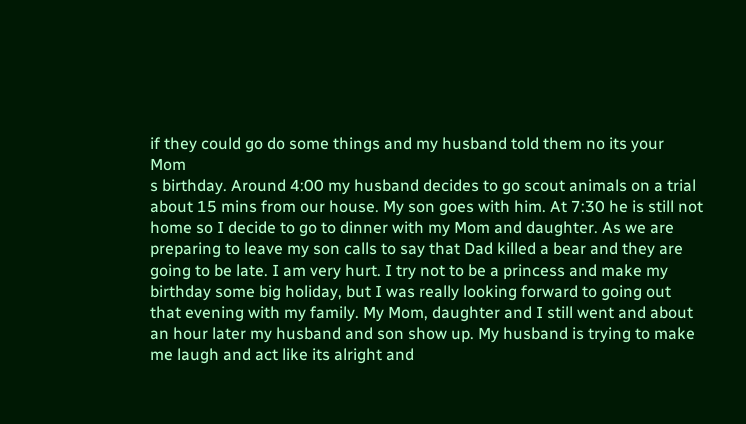if they could go do some things and my husband told them no its your Mom
s birthday. Around 4:00 my husband decides to go scout animals on a trial about 15 mins from our house. My son goes with him. At 7:30 he is still not home so I decide to go to dinner with my Mom and daughter. As we are preparing to leave my son calls to say that Dad killed a bear and they are going to be late. I am very hurt. I try not to be a princess and make my birthday some big holiday, but I was really looking forward to going out that evening with my family. My Mom, daughter and I still went and about an hour later my husband and son show up. My husband is trying to make me laugh and act like its alright and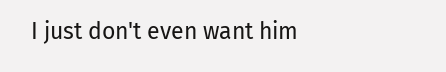I just don't even want him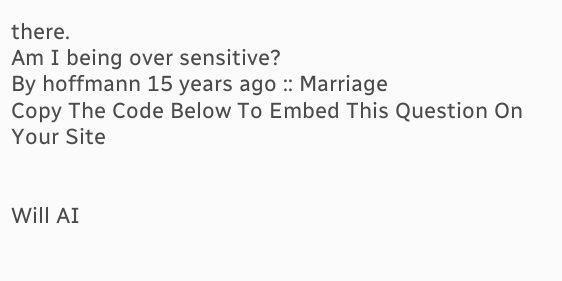there.
Am I being over sensitive?
By hoffmann 15 years ago :: Marriage
Copy The Code Below To Embed This Question On Your Site


Will AI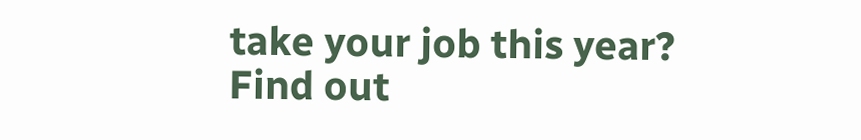take your job this year?
Find out